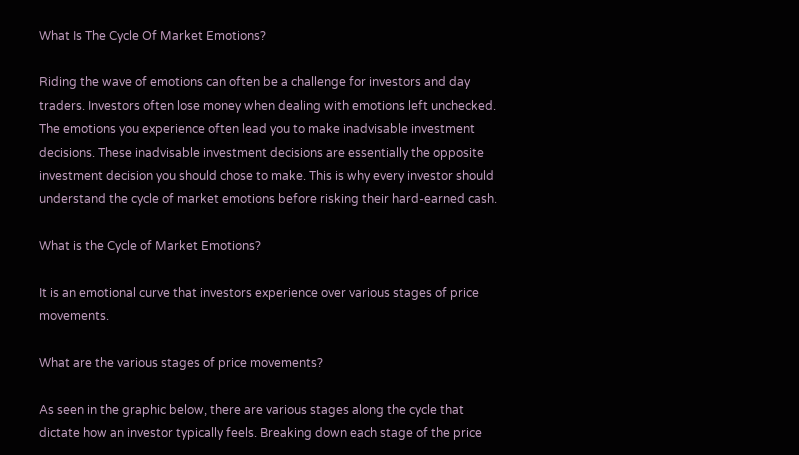What Is The Cycle Of Market Emotions?

Riding the wave of emotions can often be a challenge for investors and day traders. Investors often lose money when dealing with emotions left unchecked. The emotions you experience often lead you to make inadvisable investment decisions. These inadvisable investment decisions are essentially the opposite investment decision you should chose to make. This is why every investor should understand the cycle of market emotions before risking their hard-earned cash.

What is the Cycle of Market Emotions?

It is an emotional curve that investors experience over various stages of price movements.

What are the various stages of price movements?

As seen in the graphic below, there are various stages along the cycle that dictate how an investor typically feels. Breaking down each stage of the price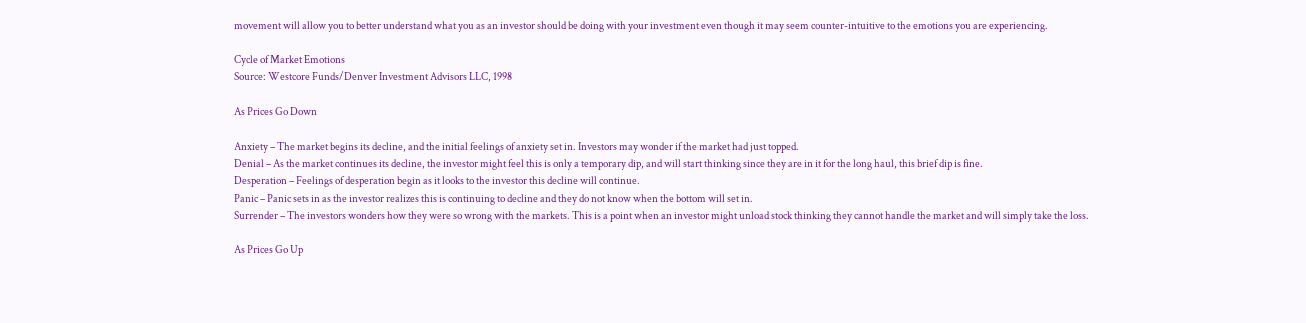movement will allow you to better understand what you as an investor should be doing with your investment even though it may seem counter-intuitive to the emotions you are experiencing.

Cycle of Market Emotions
Source: Westcore Funds/Denver Investment Advisors LLC, 1998

As Prices Go Down

Anxiety – The market begins its decline, and the initial feelings of anxiety set in. Investors may wonder if the market had just topped.
Denial – As the market continues its decline, the investor might feel this is only a temporary dip, and will start thinking since they are in it for the long haul, this brief dip is fine.
Desperation – Feelings of desperation begin as it looks to the investor this decline will continue.
Panic – Panic sets in as the investor realizes this is continuing to decline and they do not know when the bottom will set in.
Surrender – The investors wonders how they were so wrong with the markets. This is a point when an investor might unload stock thinking they cannot handle the market and will simply take the loss.

As Prices Go Up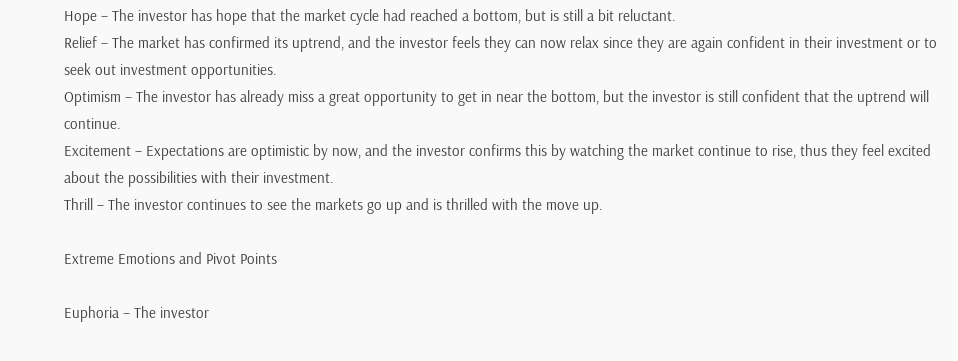Hope – The investor has hope that the market cycle had reached a bottom, but is still a bit reluctant.
Relief – The market has confirmed its uptrend, and the investor feels they can now relax since they are again confident in their investment or to seek out investment opportunities.
Optimism – The investor has already miss a great opportunity to get in near the bottom, but the investor is still confident that the uptrend will continue.
Excitement – Expectations are optimistic by now, and the investor confirms this by watching the market continue to rise, thus they feel excited about the possibilities with their investment.
Thrill – The investor continues to see the markets go up and is thrilled with the move up.

Extreme Emotions and Pivot Points

Euphoria – The investor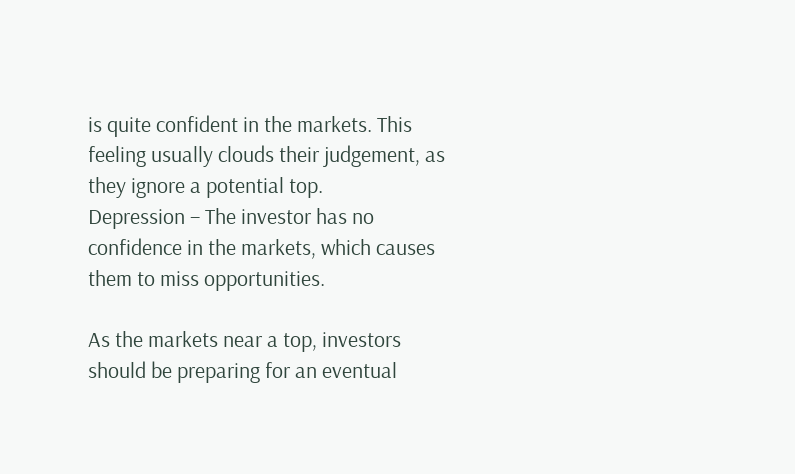is quite confident in the markets. This feeling usually clouds their judgement, as they ignore a potential top.
Depression – The investor has no confidence in the markets, which causes them to miss opportunities.

As the markets near a top, investors should be preparing for an eventual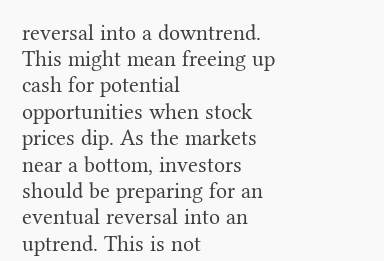reversal into a downtrend. This might mean freeing up cash for potential opportunities when stock prices dip. As the markets near a bottom, investors should be preparing for an eventual reversal into an uptrend. This is not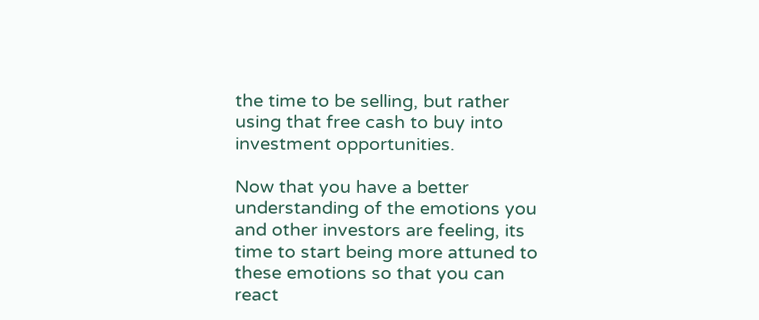the time to be selling, but rather using that free cash to buy into investment opportunities.

Now that you have a better understanding of the emotions you and other investors are feeling, its time to start being more attuned to these emotions so that you can react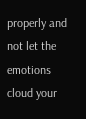properly and not let the emotions cloud your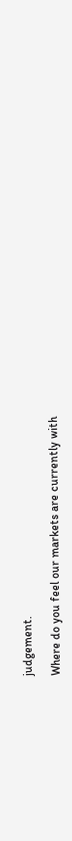judgement.

Where do you feel our markets are currently with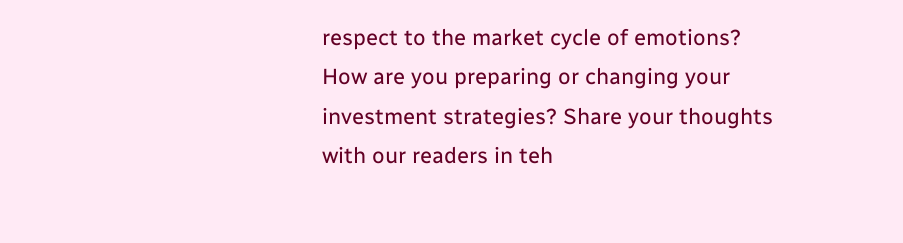respect to the market cycle of emotions? How are you preparing or changing your investment strategies? Share your thoughts with our readers in teh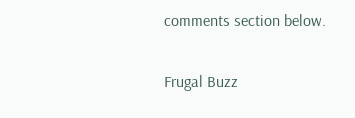comments section below.

Frugal Buzz